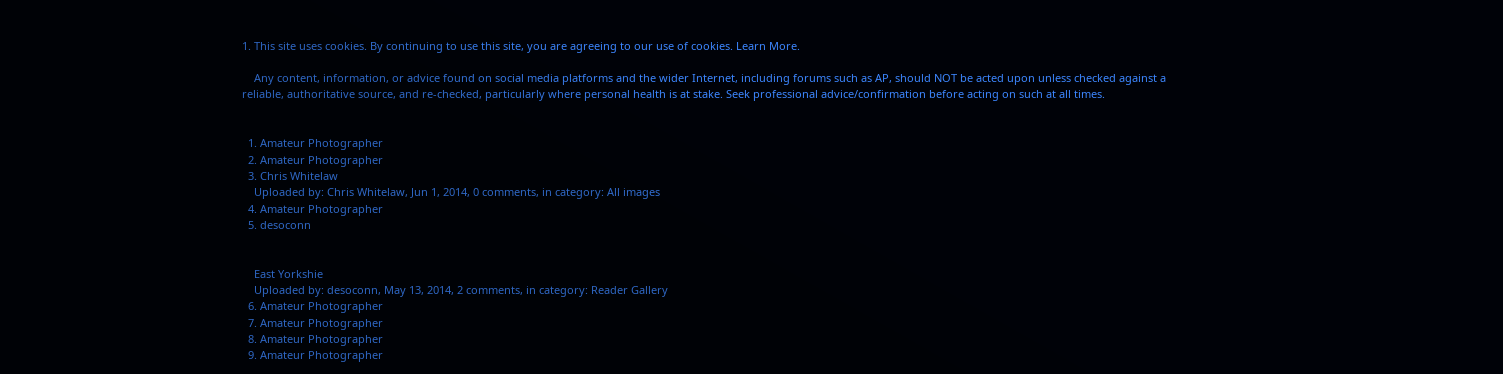1. This site uses cookies. By continuing to use this site, you are agreeing to our use of cookies. Learn More.

    Any content, information, or advice found on social media platforms and the wider Internet, including forums such as AP, should NOT be acted upon unless checked against a reliable, authoritative source, and re-checked, particularly where personal health is at stake. Seek professional advice/confirmation before acting on such at all times.


  1. Amateur Photographer
  2. Amateur Photographer
  3. Chris Whitelaw
    Uploaded by: Chris Whitelaw, Jun 1, 2014, 0 comments, in category: All images
  4. Amateur Photographer
  5. desoconn


    East Yorkshie
    Uploaded by: desoconn, May 13, 2014, 2 comments, in category: Reader Gallery
  6. Amateur Photographer
  7. Amateur Photographer
  8. Amateur Photographer
  9. Amateur Photographer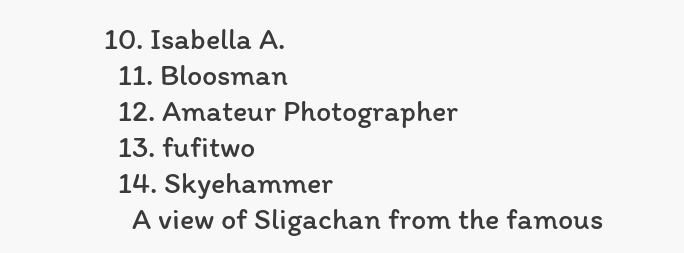10. Isabella A.
  11. Bloosman
  12. Amateur Photographer
  13. fufitwo
  14. Skyehammer
    A view of Sligachan from the famous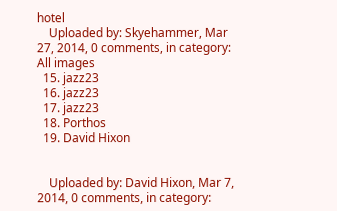hotel
    Uploaded by: Skyehammer, Mar 27, 2014, 0 comments, in category: All images
  15. jazz23
  16. jazz23
  17. jazz23
  18. Porthos
  19. David Hixon


    Uploaded by: David Hixon, Mar 7, 2014, 0 comments, in category: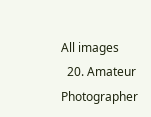All images
  20. Amateur Photographer